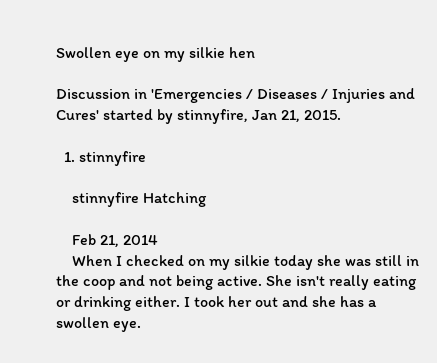Swollen eye on my silkie hen

Discussion in 'Emergencies / Diseases / Injuries and Cures' started by stinnyfire, Jan 21, 2015.

  1. stinnyfire

    stinnyfire Hatching

    Feb 21, 2014
    When I checked on my silkie today she was still in the coop and not being active. She isn't really eating or drinking either. I took her out and she has a swollen eye.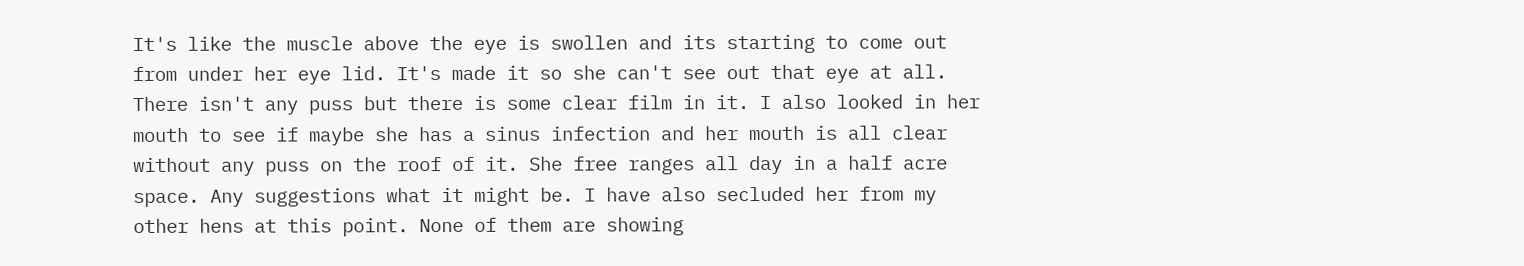It's like the muscle above the eye is swollen and its starting to come out from under her eye lid. It's made it so she can't see out that eye at all. There isn't any puss but there is some clear film in it. I also looked in her mouth to see if maybe she has a sinus infection and her mouth is all clear without any puss on the roof of it. She free ranges all day in a half acre space. Any suggestions what it might be. I have also secluded her from my other hens at this point. None of them are showing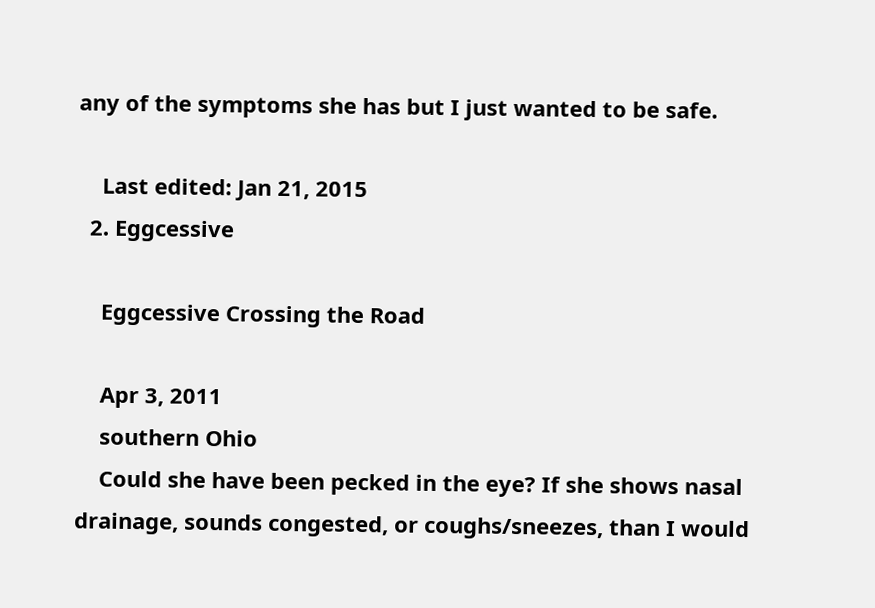any of the symptoms she has but I just wanted to be safe.

    Last edited: Jan 21, 2015
  2. Eggcessive

    Eggcessive Crossing the Road

    Apr 3, 2011
    southern Ohio
    Could she have been pecked in the eye? If she shows nasal drainage, sounds congested, or coughs/sneezes, than I would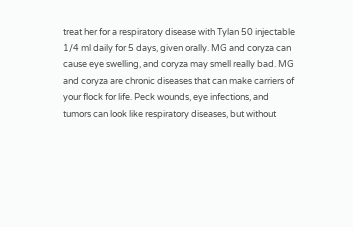treat her for a respiratory disease with Tylan 50 injectable 1/4 ml daily for 5 days, given orally. MG and coryza can cause eye swelling, and coryza may smell really bad. MG and coryza are chronic diseases that can make carriers of your flock for life. Peck wounds, eye infections, and tumors can look like respiratory diseases, but without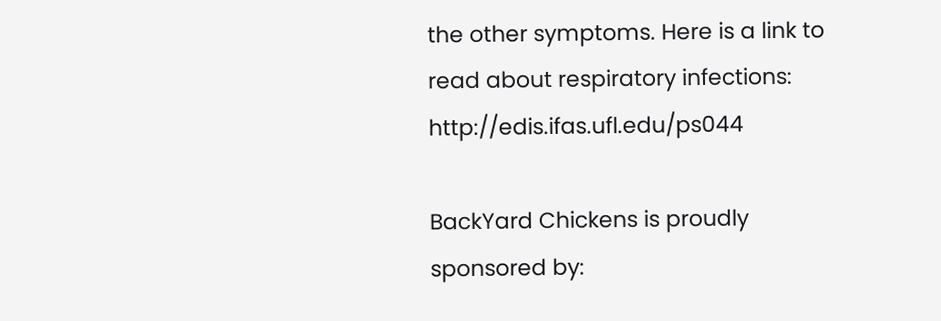the other symptoms. Here is a link to read about respiratory infections: http://edis.ifas.ufl.edu/ps044

BackYard Chickens is proudly sponsored by: